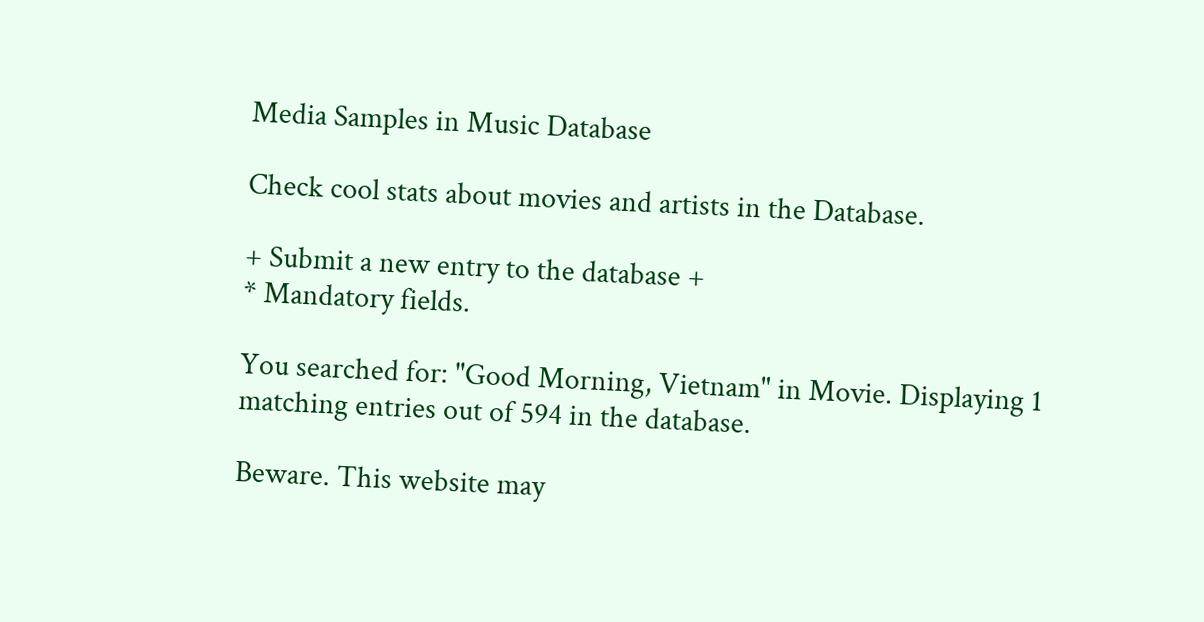Media Samples in Music Database

Check cool stats about movies and artists in the Database.

+ Submit a new entry to the database +
* Mandatory fields.

You searched for: "Good Morning, Vietnam" in Movie. Displaying 1 matching entries out of 594 in the database.

Beware. This website may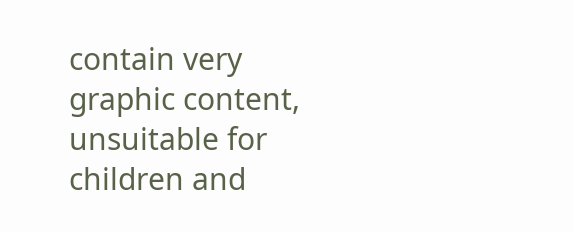contain very graphic content, unsuitable for children and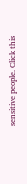sensitive people. Click this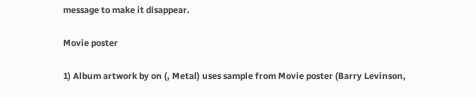message to make it disappear.

Movie poster

1) Album artwork by on (, Metal) uses sample from Movie poster (Barry Levinson,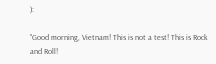):

"Good morning, Vietnam! This is not a test! This is Rock and Roll!